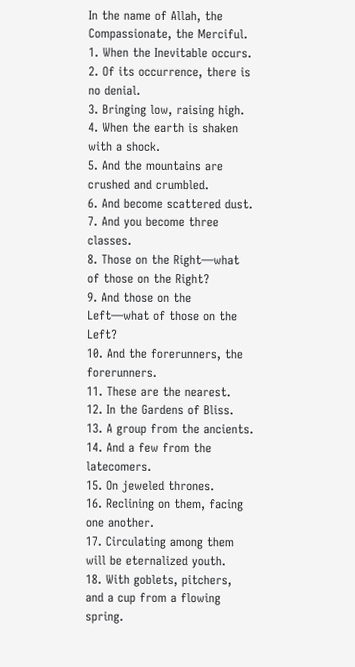In the name of Allah, the Compassionate, the Merciful.
1. When the Inevitable occurs.
2. Of its occurrence, there is no denial.
3. Bringing low, raising high.
4. When the earth is shaken with a shock.
5. And the mountains are crushed and crumbled.
6. And become scattered dust.
7. And you become three classes.
8. Those on the Right—what of those on the Right?
9. And those on the Left—what of those on the Left?
10. And the forerunners, the forerunners.
11. These are the nearest.
12. In the Gardens of Bliss.
13. A group from the ancients.
14. And a few from the latecomers.
15. On jeweled thrones.
16. Reclining on them, facing one another.
17. Circulating among them will be eternalized youth.
18. With goblets, pitchers, and a cup from a flowing spring.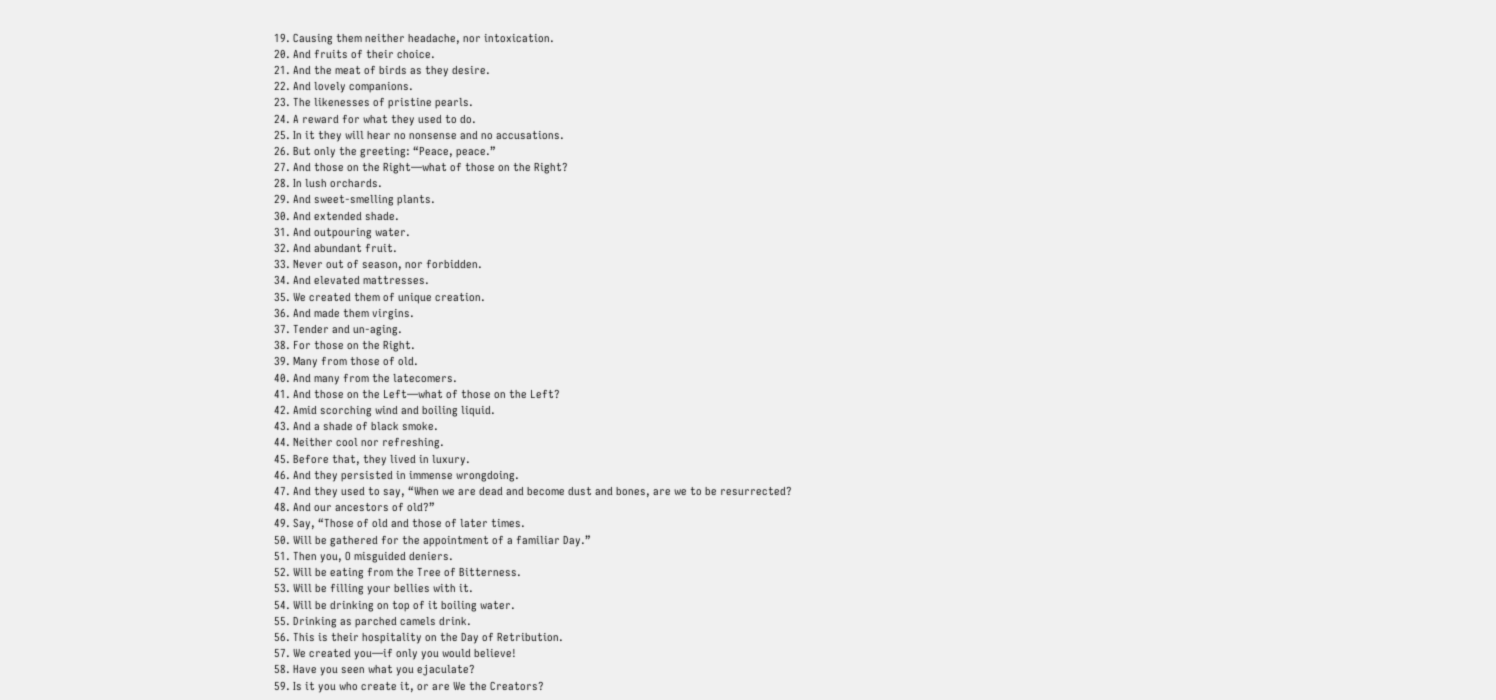19. Causing them neither headache, nor intoxication.
20. And fruits of their choice.
21. And the meat of birds as they desire.
22. And lovely companions.
23. The likenesses of pristine pearls.
24. A reward for what they used to do.
25. In it they will hear no nonsense and no accusations.
26. But only the greeting: “Peace, peace.”
27. And those on the Right—what of those on the Right?
28. In lush orchards.
29. And sweet-smelling plants.
30. And extended shade.
31. And outpouring water.
32. And abundant fruit.
33. Never out of season, nor forbidden.
34. And elevated mattresses.
35. We created them of unique creation.
36. And made them virgins.
37. Tender and un-aging.
38. For those on the Right.
39. Many from those of old.
40. And many from the latecomers.
41. And those on the Left—what of those on the Left?
42. Amid scorching wind and boiling liquid.
43. And a shade of black smoke.
44. Neither cool nor refreshing.
45. Before that, they lived in luxury.
46. And they persisted in immense wrongdoing.
47. And they used to say, “When we are dead and become dust and bones, are we to be resurrected?
48. And our ancestors of old?”
49. Say, “Those of old and those of later times.
50. Will be gathered for the appointment of a familiar Day.”
51. Then you, O misguided deniers.
52. Will be eating from the Tree of Bitterness.
53. Will be filling your bellies with it.
54. Will be drinking on top of it boiling water.
55. Drinking as parched camels drink.
56. This is their hospitality on the Day of Retribution.
57. We created you—if only you would believe!
58. Have you seen what you ejaculate?
59. Is it you who create it, or are We the Creators?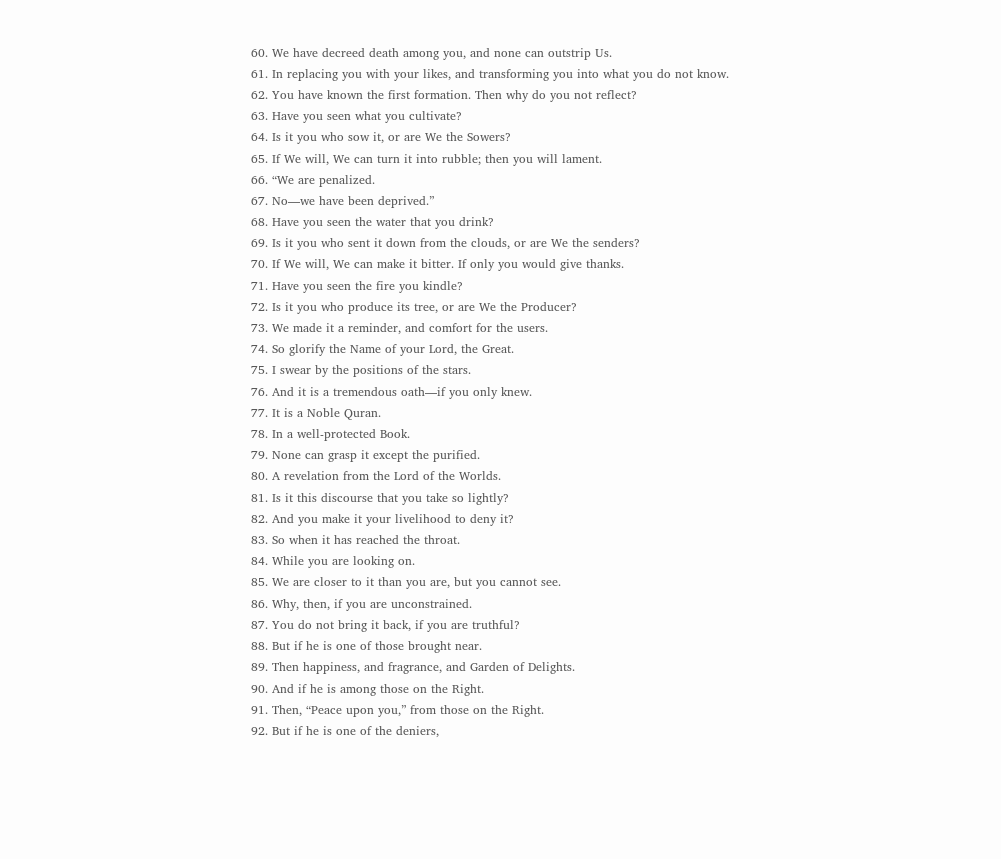60. We have decreed death among you, and none can outstrip Us.
61. In replacing you with your likes, and transforming you into what you do not know.
62. You have known the first formation. Then why do you not reflect?
63. Have you seen what you cultivate?
64. Is it you who sow it, or are We the Sowers?
65. If We will, We can turn it into rubble; then you will lament.
66. “We are penalized.
67. No—we have been deprived.”
68. Have you seen the water that you drink?
69. Is it you who sent it down from the clouds, or are We the senders?
70. If We will, We can make it bitter. If only you would give thanks.
71. Have you seen the fire you kindle?
72. Is it you who produce its tree, or are We the Producer?
73. We made it a reminder, and comfort for the users.
74. So glorify the Name of your Lord, the Great.
75. I swear by the positions of the stars.
76. And it is a tremendous oath—if you only knew.
77. It is a Noble Quran.
78. In a well-protected Book.
79. None can grasp it except the purified.
80. A revelation from the Lord of the Worlds.
81. Is it this discourse that you take so lightly?
82. And you make it your livelihood to deny it?
83. So when it has reached the throat.
84. While you are looking on.
85. We are closer to it than you are, but you cannot see.
86. Why, then, if you are unconstrained.
87. You do not bring it back, if you are truthful?
88. But if he is one of those brought near.
89. Then happiness, and fragrance, and Garden of Delights.
90. And if he is among those on the Right.
91. Then, “Peace upon you,” from those on the Right.
92. But if he is one of the deniers,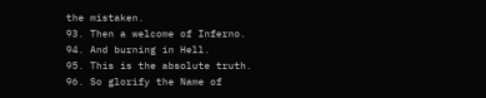the mistaken.
93. Then a welcome of Inferno.
94. And burning in Hell.
95. This is the absolute truth.
96. So glorify the Name of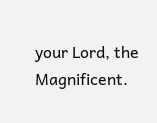your Lord, the Magnificent.